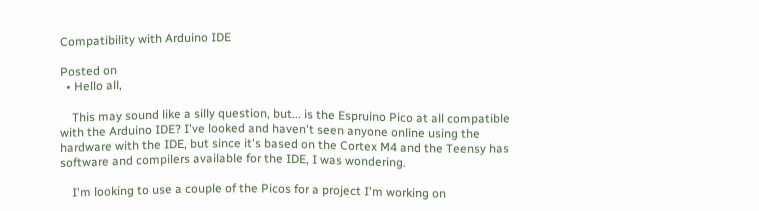Compatibility with Arduino IDE

Posted on
  • Hello all,

    This may sound like a silly question, but... is the Espruino Pico at all compatible with the Arduino IDE? I've looked and haven't seen anyone online using the hardware with the IDE, but since it's based on the Cortex M4 and the Teensy has software and compilers available for the IDE, I was wondering.

    I'm looking to use a couple of the Picos for a project I'm working on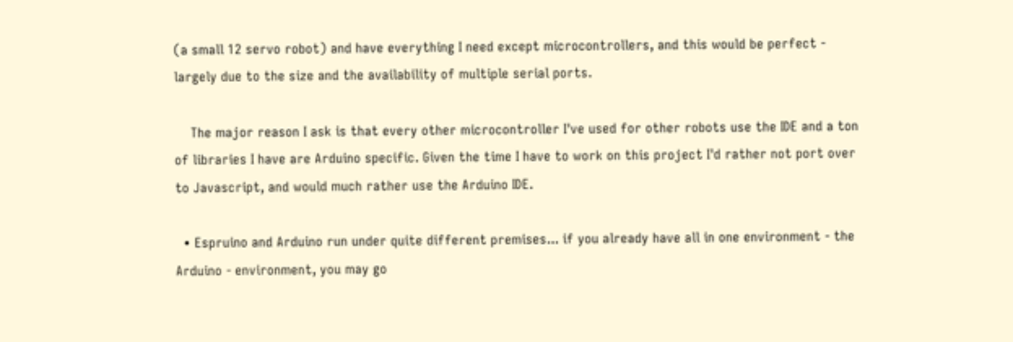(a small 12 servo robot) and have everything I need except microcontrollers, and this would be perfect - largely due to the size and the availability of multiple serial ports.

    The major reason I ask is that every other microcontroller I've used for other robots use the IDE and a ton of libraries I have are Arduino specific. Given the time I have to work on this project I'd rather not port over to Javascript, and would much rather use the Arduino IDE.

  • Espruino and Arduino run under quite different premises... if you already have all in one environment - the Arduino - environment, you may go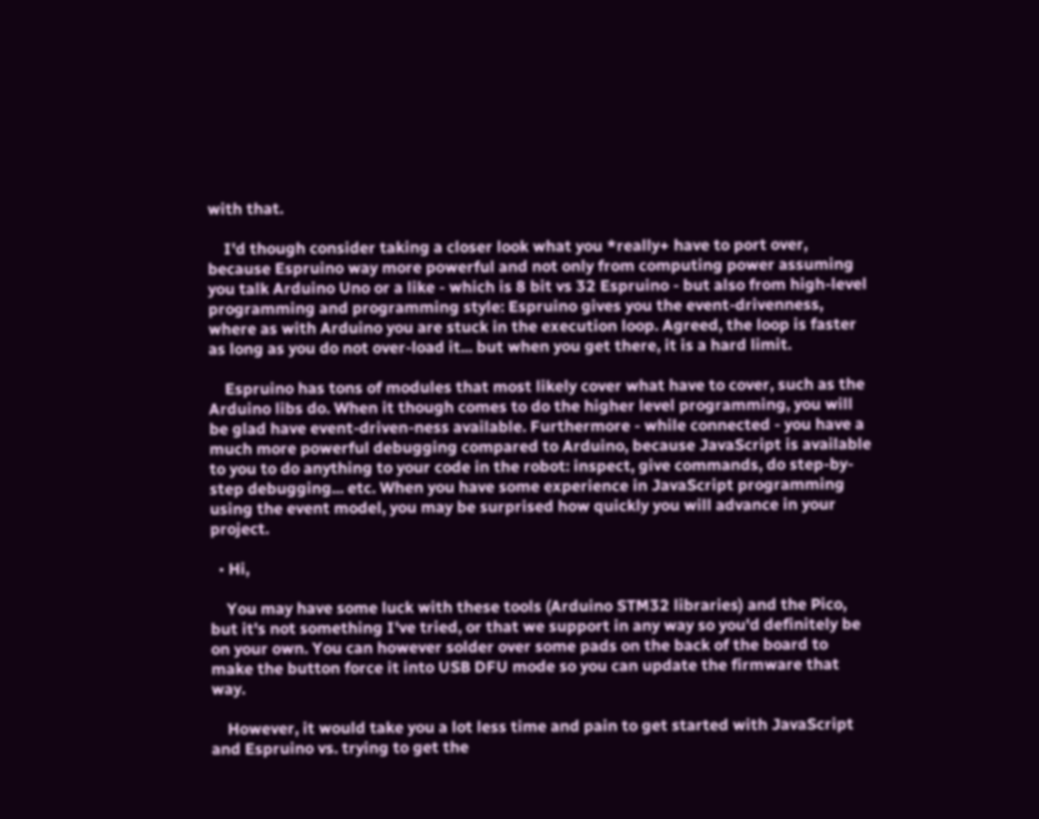with that.

    I'd though consider taking a closer look what you *really+ have to port over, because Espruino way more powerful and not only from computing power assuming you talk Arduino Uno or a like - which is 8 bit vs 32 Espruino - but also from high-level programming and programming style: Espruino gives you the event-drivenness, where as with Arduino you are stuck in the execution loop. Agreed, the loop is faster as long as you do not over-load it... but when you get there, it is a hard limit.

    Espruino has tons of modules that most likely cover what have to cover, such as the Arduino libs do. When it though comes to do the higher level programming, you will be glad have event-driven-ness available. Furthermore - while connected - you have a much more powerful debugging compared to Arduino, because JavaScript is available to you to do anything to your code in the robot: inspect, give commands, do step-by-step debugging... etc. When you have some experience in JavaScript programming using the event model, you may be surprised how quickly you will advance in your project.

  • Hi,

    You may have some luck with these tools (Arduino STM32 libraries) and the Pico, but it's not something I've tried, or that we support in any way so you'd definitely be on your own. You can however solder over some pads on the back of the board to make the button force it into USB DFU mode so you can update the firmware that way.

    However, it would take you a lot less time and pain to get started with JavaScript and Espruino vs. trying to get the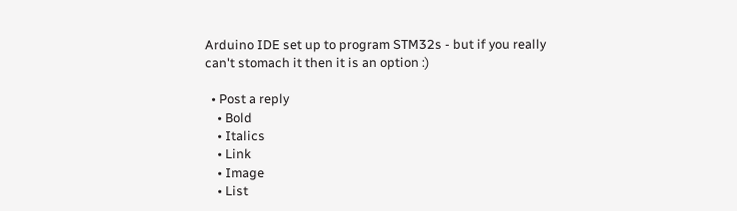Arduino IDE set up to program STM32s - but if you really can't stomach it then it is an option :)

  • Post a reply
    • Bold
    • Italics
    • Link
    • Image
    • List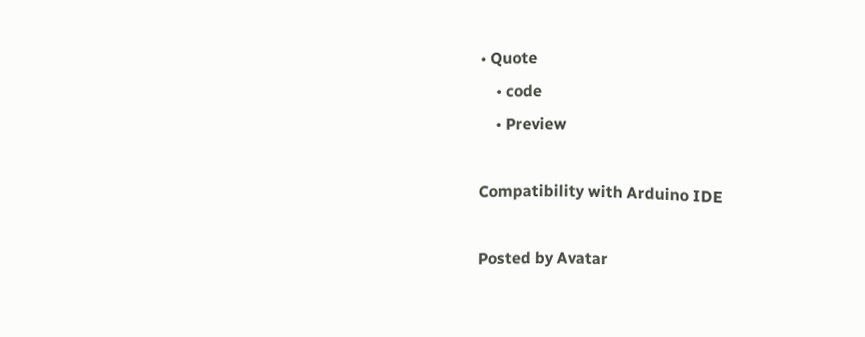• Quote
    • code
    • Preview

Compatibility with Arduino IDE

Posted by Avatar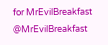for MrEvilBreakfast @MrEvilBreakfast